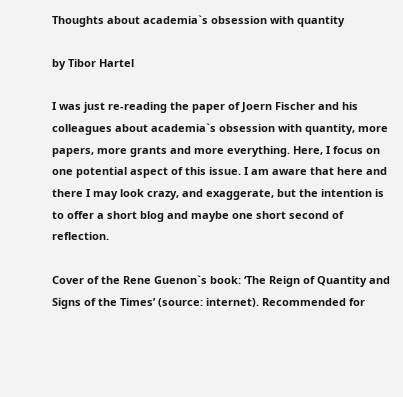Thoughts about academia`s obsession with quantity

by Tibor Hartel

I was just re-reading the paper of Joern Fischer and his colleagues about academia`s obsession with quantity, more papers, more grants and more everything. Here, I focus on one potential aspect of this issue. I am aware that here and there I may look crazy, and exaggerate, but the intention is to offer a short blog and maybe one short second of reflection.

Cover of the Rene Guenon`s book: ‘The Reign of Quantity and Signs of the Times’ (source: internet). Recommended for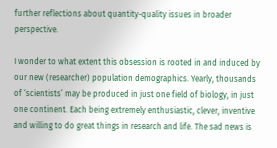further reflections about quantity-quality issues in broader perspective.

I wonder to what extent this obsession is rooted in and induced by our new (researcher) population demographics. Yearly, thousands of ‘scientists’ may be produced in just one field of biology, in just one continent. Each being extremely enthusiastic, clever, inventive and willing to do great things in research and life. The sad news is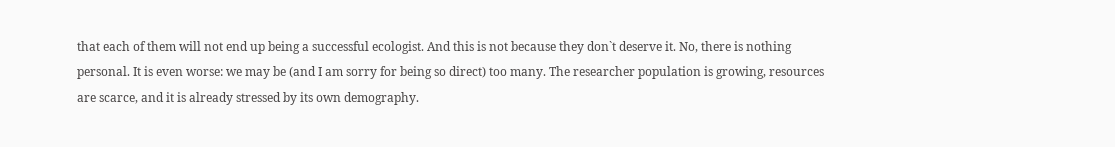that each of them will not end up being a successful ecologist. And this is not because they don`t deserve it. No, there is nothing personal. It is even worse: we may be (and I am sorry for being so direct) too many. The researcher population is growing, resources are scarce, and it is already stressed by its own demography.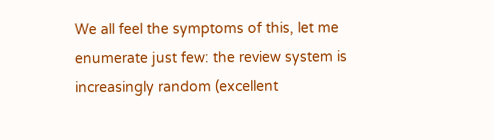We all feel the symptoms of this, let me enumerate just few: the review system is increasingly random (excellent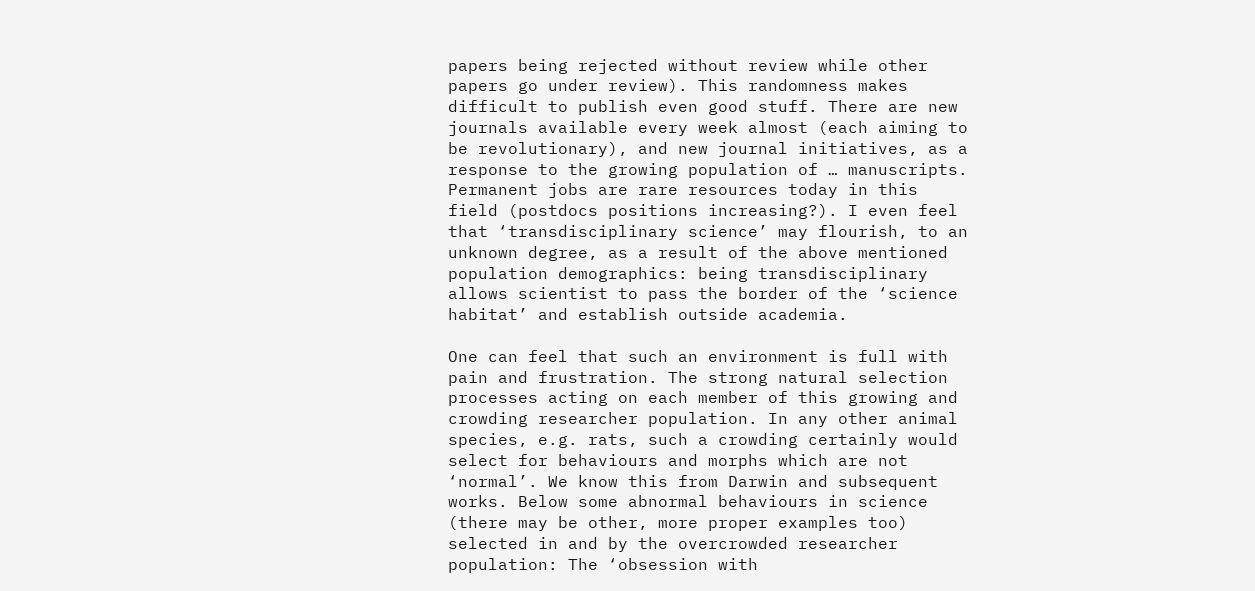papers being rejected without review while other papers go under review). This randomness makes difficult to publish even good stuff. There are new journals available every week almost (each aiming to be revolutionary), and new journal initiatives, as a response to the growing population of … manuscripts. Permanent jobs are rare resources today in this field (postdocs positions increasing?). I even feel that ‘transdisciplinary science’ may flourish, to an unknown degree, as a result of the above mentioned population demographics: being transdisciplinary allows scientist to pass the border of the ‘science habitat’ and establish outside academia.

One can feel that such an environment is full with pain and frustration. The strong natural selection processes acting on each member of this growing and crowding researcher population. In any other animal species, e.g. rats, such a crowding certainly would select for behaviours and morphs which are not ‘normal’. We know this from Darwin and subsequent works. Below some abnormal behaviours in science (there may be other, more proper examples too) selected in and by the overcrowded researcher population: The ‘obsession with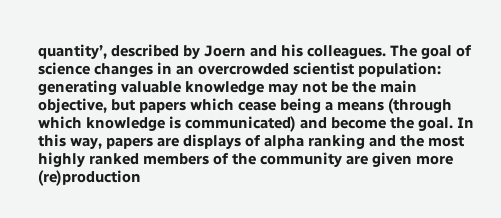quantity’, described by Joern and his colleagues. The goal of science changes in an overcrowded scientist population: generating valuable knowledge may not be the main objective, but papers which cease being a means (through which knowledge is communicated) and become the goal. In this way, papers are displays of alpha ranking and the most highly ranked members of the community are given more (re)production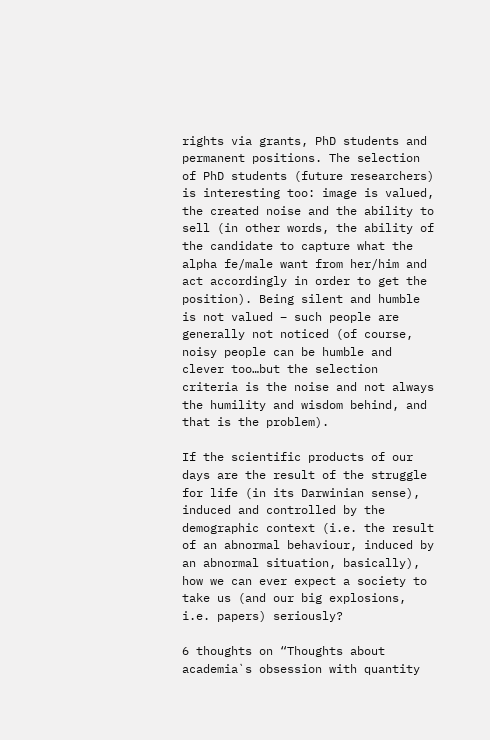rights via grants, PhD students and permanent positions. The selection of PhD students (future researchers) is interesting too: image is valued, the created noise and the ability to sell (in other words, the ability of the candidate to capture what the alpha fe/male want from her/him and act accordingly in order to get the position). Being silent and humble is not valued – such people are generally not noticed (of course, noisy people can be humble and clever too…but the selection criteria is the noise and not always the humility and wisdom behind, and that is the problem).

If the scientific products of our days are the result of the struggle for life (in its Darwinian sense), induced and controlled by the demographic context (i.e. the result of an abnormal behaviour, induced by an abnormal situation, basically), how we can ever expect a society to take us (and our big explosions, i.e. papers) seriously?

6 thoughts on “Thoughts about academia`s obsession with quantity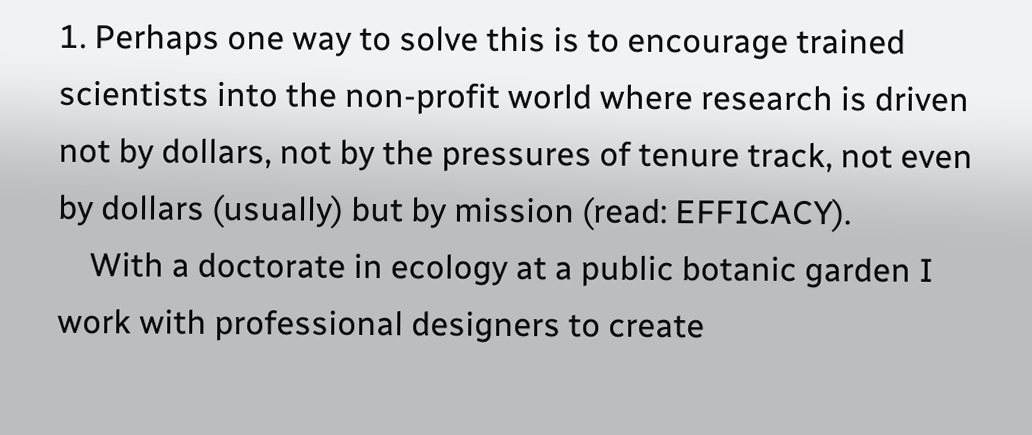1. Perhaps one way to solve this is to encourage trained scientists into the non-profit world where research is driven not by dollars, not by the pressures of tenure track, not even by dollars (usually) but by mission (read: EFFICACY).
    With a doctorate in ecology at a public botanic garden I work with professional designers to create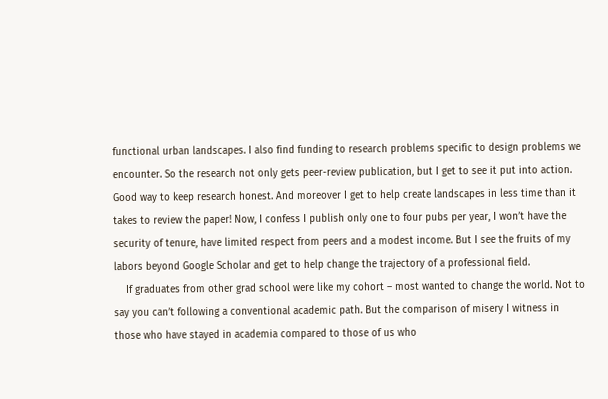functional urban landscapes. I also find funding to research problems specific to design problems we encounter. So the research not only gets peer-review publication, but I get to see it put into action. Good way to keep research honest. And moreover I get to help create landscapes in less time than it takes to review the paper! Now, I confess I publish only one to four pubs per year, I won’t have the security of tenure, have limited respect from peers and a modest income. But I see the fruits of my labors beyond Google Scholar and get to help change the trajectory of a professional field.
    If graduates from other grad school were like my cohort – most wanted to change the world. Not to say you can’t following a conventional academic path. But the comparison of misery I witness in those who have stayed in academia compared to those of us who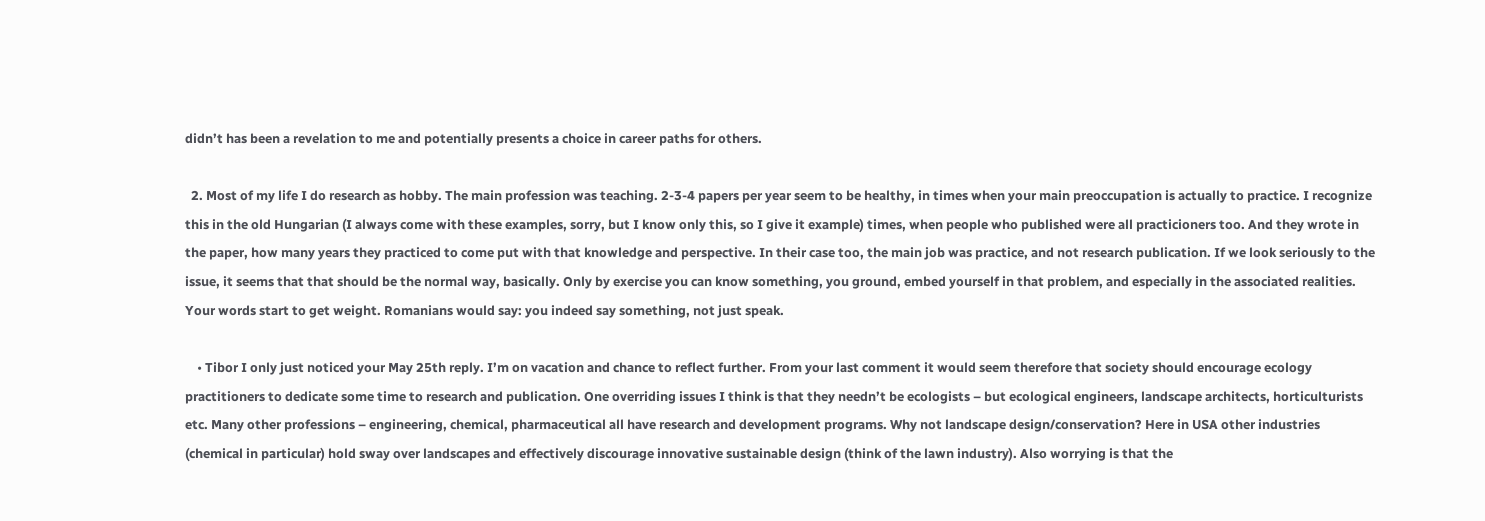didn’t has been a revelation to me and potentially presents a choice in career paths for others.

  2. Most of my life I do research as hobby. The main profession was teaching. 2-3-4 papers per year seem to be healthy, in times when your main preoccupation is actually to practice. I recognize this in the old Hungarian (I always come with these examples, sorry, but I know only this, so I give it example) times, when people who published were all practicioners too. And they wrote in the paper, how many years they practiced to come put with that knowledge and perspective. In their case too, the main job was practice, and not research publication. If we look seriously to the issue, it seems that that should be the normal way, basically. Only by exercise you can know something, you ground, embed yourself in that problem, and especially in the associated realities. Your words start to get weight. Romanians would say: you indeed say something, not just speak.

    • Tibor I only just noticed your May 25th reply. I’m on vacation and chance to reflect further. From your last comment it would seem therefore that society should encourage ecology practitioners to dedicate some time to research and publication. One overriding issues I think is that they needn’t be ecologists – but ecological engineers, landscape architects, horticulturists etc. Many other professions – engineering, chemical, pharmaceutical all have research and development programs. Why not landscape design/conservation? Here in USA other industries (chemical in particular) hold sway over landscapes and effectively discourage innovative sustainable design (think of the lawn industry). Also worrying is that the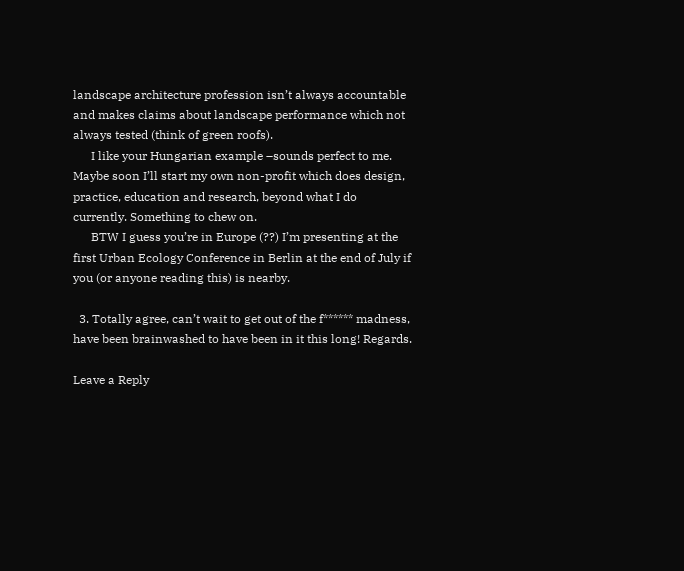landscape architecture profession isn’t always accountable and makes claims about landscape performance which not always tested (think of green roofs).
      I like your Hungarian example –sounds perfect to me. Maybe soon I’ll start my own non-profit which does design, practice, education and research, beyond what I do currently. Something to chew on.
      BTW I guess you’re in Europe (??) I’m presenting at the first Urban Ecology Conference in Berlin at the end of July if you (or anyone reading this) is nearby.

  3. Totally agree, can’t wait to get out of the f****** madness, have been brainwashed to have been in it this long! Regards.

Leave a Reply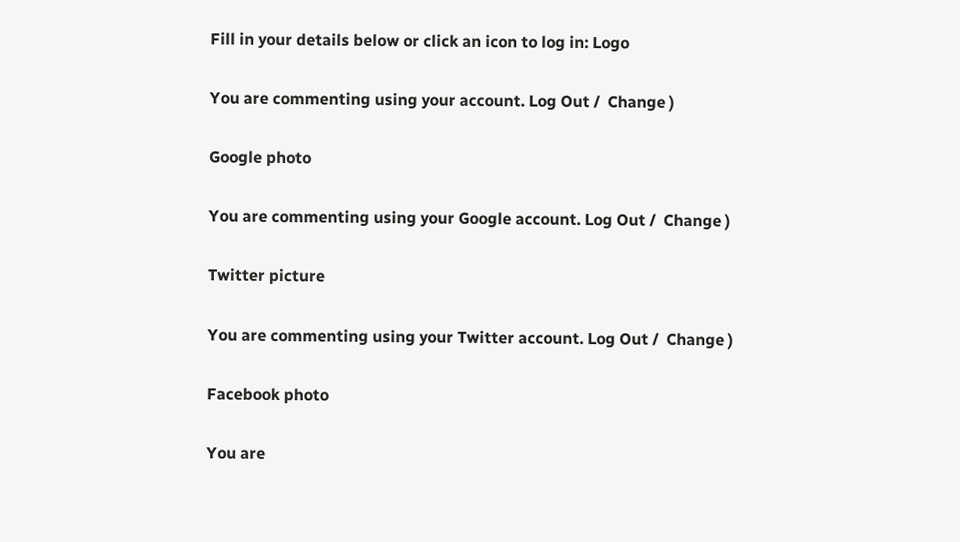Fill in your details below or click an icon to log in: Logo

You are commenting using your account. Log Out /  Change )

Google photo

You are commenting using your Google account. Log Out /  Change )

Twitter picture

You are commenting using your Twitter account. Log Out /  Change )

Facebook photo

You are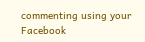commenting using your Facebook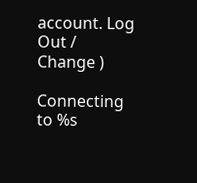account. Log Out /  Change )

Connecting to %s